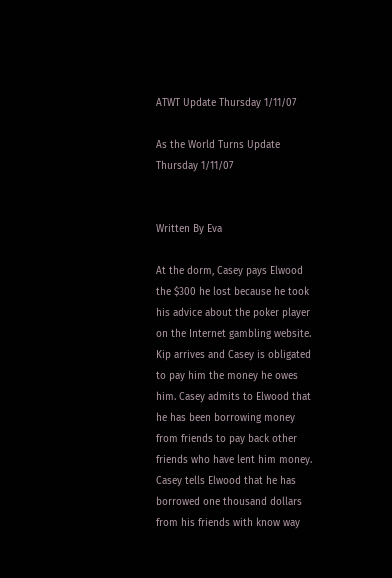ATWT Update Thursday 1/11/07

As the World Turns Update Thursday 1/11/07


Written By Eva

At the dorm, Casey pays Elwood the $300 he lost because he took his advice about the poker player on the Internet gambling website. Kip arrives and Casey is obligated to pay him the money he owes him. Casey admits to Elwood that he has been borrowing money from friends to pay back other friends who have lent him money. Casey tells Elwood that he has borrowed one thousand dollars from his friends with know way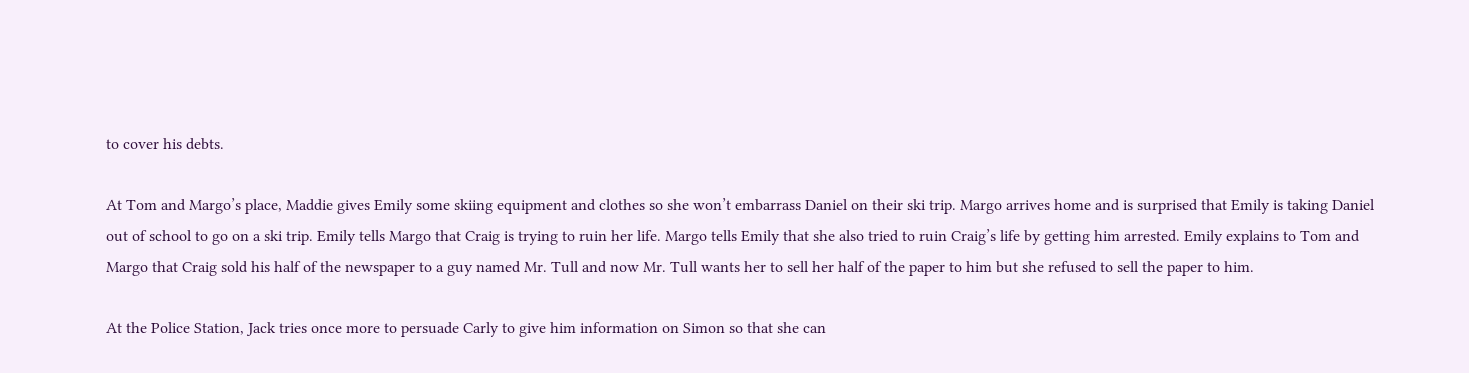to cover his debts.

At Tom and Margo’s place, Maddie gives Emily some skiing equipment and clothes so she won’t embarrass Daniel on their ski trip. Margo arrives home and is surprised that Emily is taking Daniel out of school to go on a ski trip. Emily tells Margo that Craig is trying to ruin her life. Margo tells Emily that she also tried to ruin Craig’s life by getting him arrested. Emily explains to Tom and Margo that Craig sold his half of the newspaper to a guy named Mr. Tull and now Mr. Tull wants her to sell her half of the paper to him but she refused to sell the paper to him.

At the Police Station, Jack tries once more to persuade Carly to give him information on Simon so that she can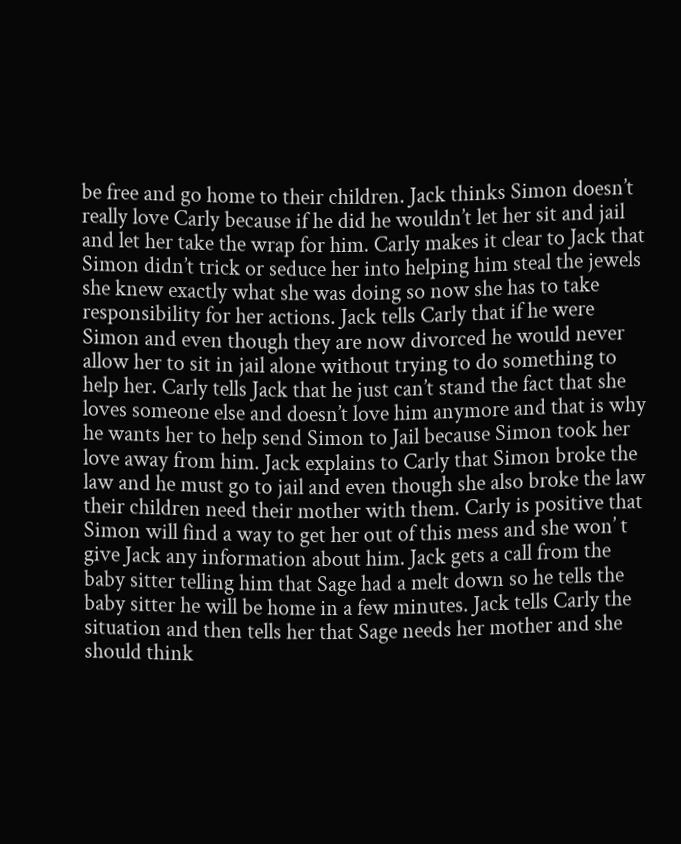be free and go home to their children. Jack thinks Simon doesn’t really love Carly because if he did he wouldn’t let her sit and jail and let her take the wrap for him. Carly makes it clear to Jack that Simon didn’t trick or seduce her into helping him steal the jewels she knew exactly what she was doing so now she has to take responsibility for her actions. Jack tells Carly that if he were Simon and even though they are now divorced he would never allow her to sit in jail alone without trying to do something to help her. Carly tells Jack that he just can’t stand the fact that she loves someone else and doesn’t love him anymore and that is why he wants her to help send Simon to Jail because Simon took her love away from him. Jack explains to Carly that Simon broke the law and he must go to jail and even though she also broke the law their children need their mother with them. Carly is positive that Simon will find a way to get her out of this mess and she won’ t give Jack any information about him. Jack gets a call from the baby sitter telling him that Sage had a melt down so he tells the baby sitter he will be home in a few minutes. Jack tells Carly the situation and then tells her that Sage needs her mother and she should think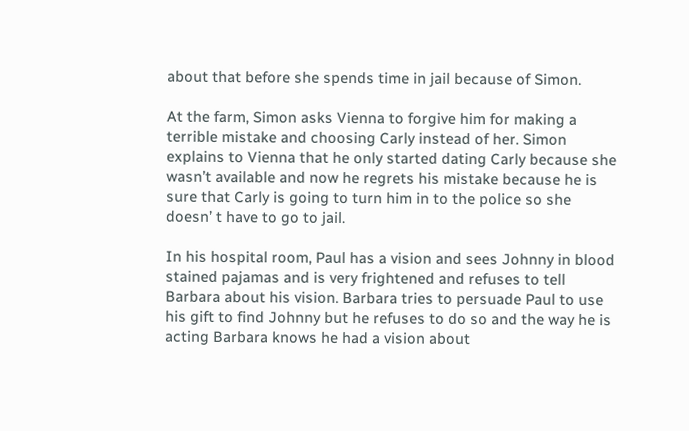about that before she spends time in jail because of Simon.

At the farm, Simon asks Vienna to forgive him for making a terrible mistake and choosing Carly instead of her. Simon explains to Vienna that he only started dating Carly because she wasn’t available and now he regrets his mistake because he is sure that Carly is going to turn him in to the police so she doesn’ t have to go to jail.

In his hospital room, Paul has a vision and sees Johnny in blood stained pajamas and is very frightened and refuses to tell Barbara about his vision. Barbara tries to persuade Paul to use his gift to find Johnny but he refuses to do so and the way he is acting Barbara knows he had a vision about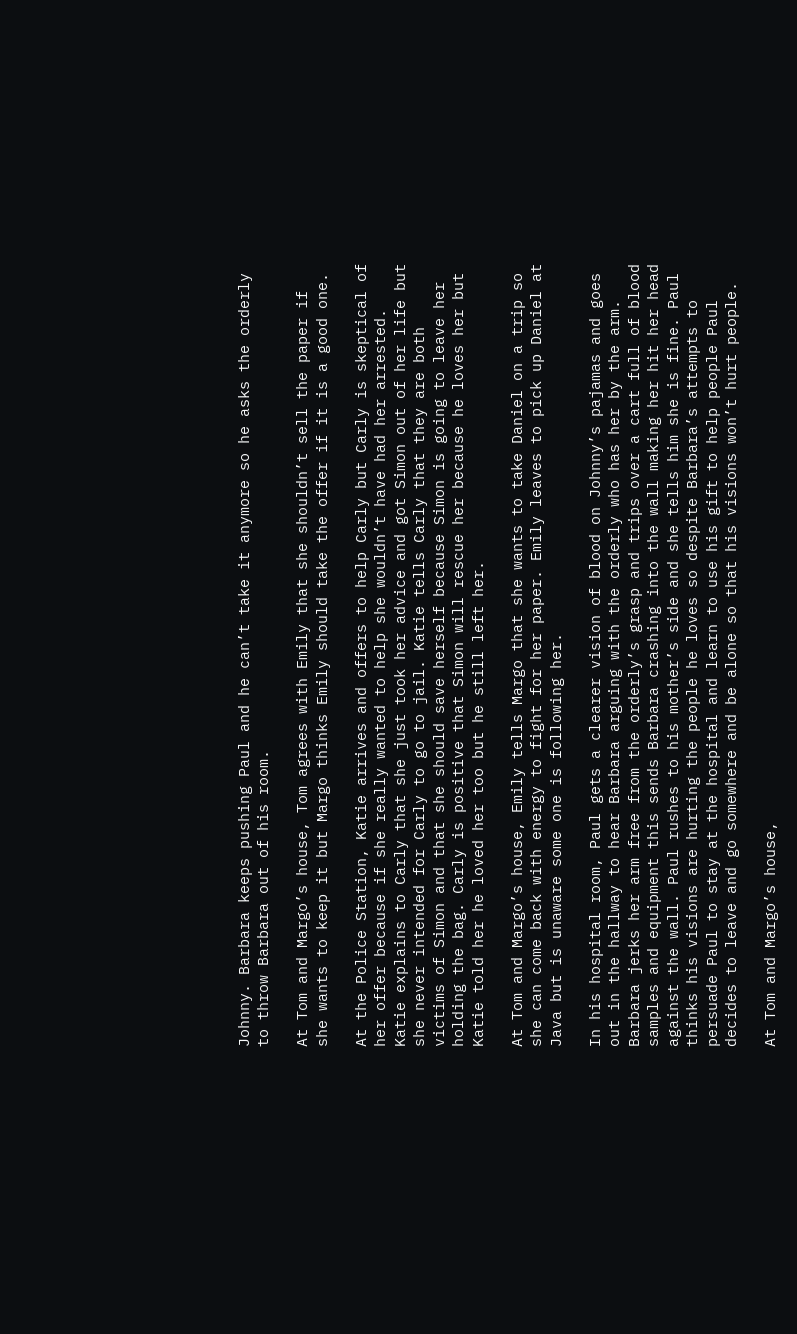Johnny. Barbara keeps pushing Paul and he can’t take it anymore so he asks the orderly to throw Barbara out of his room.

At Tom and Margo’s house, Tom agrees with Emily that she shouldn’t sell the paper if she wants to keep it but Margo thinks Emily should take the offer if it is a good one.

At the Police Station, Katie arrives and offers to help Carly but Carly is skeptical of her offer because if she really wanted to help she wouldn’t have had her arrested. Katie explains to Carly that she just took her advice and got Simon out of her life but she never intended for Carly to go to jail. Katie tells Carly that they are both victims of Simon and that she should save herself because Simon is going to leave her holding the bag. Carly is positive that Simon will rescue her because he loves her but Katie told her he loved her too but he still left her.

At Tom and Margo’s house, Emily tells Margo that she wants to take Daniel on a trip so she can come back with energy to fight for her paper. Emily leaves to pick up Daniel at Java but is unaware some one is following her.

In his hospital room, Paul gets a clearer vision of blood on Johnny’s pajamas and goes out in the hallway to hear Barbara arguing with the orderly who has her by the arm. Barbara jerks her arm free from the orderly’s grasp and trips over a cart full of blood samples and equipment this sends Barbara crashing into the wall making her hit her head against the wall. Paul rushes to his mother’s side and she tells him she is fine. Paul thinks his visions are hurting the people he loves so despite Barbara’s attempts to persuade Paul to stay at the hospital and learn to use his gift to help people Paul decides to leave and go somewhere and be alone so that his visions won’t hurt people.

At Tom and Margo’s house,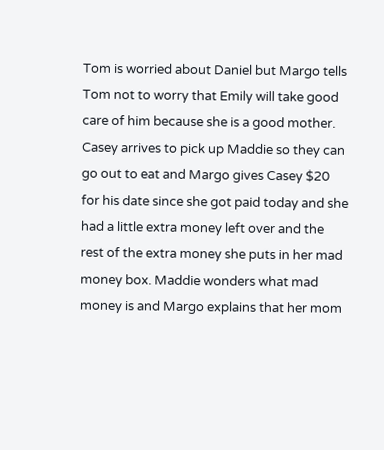Tom is worried about Daniel but Margo tells Tom not to worry that Emily will take good care of him because she is a good mother. Casey arrives to pick up Maddie so they can go out to eat and Margo gives Casey $20 for his date since she got paid today and she had a little extra money left over and the rest of the extra money she puts in her mad money box. Maddie wonders what mad money is and Margo explains that her mom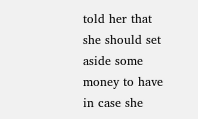told her that she should set aside some money to have in case she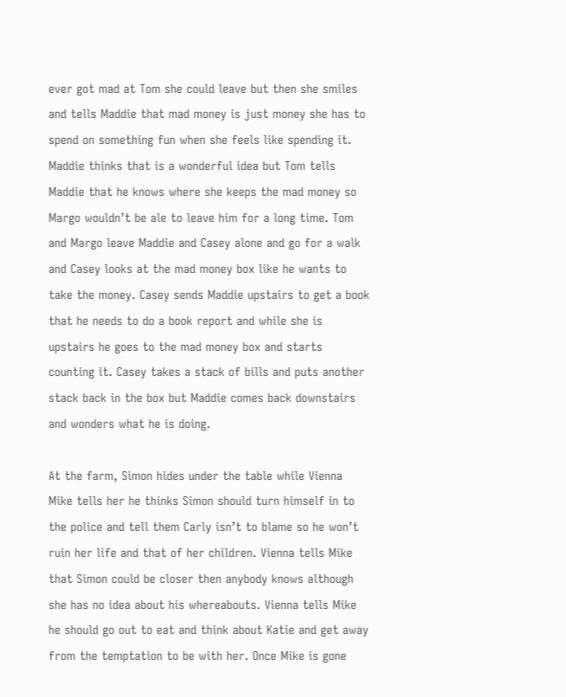ever got mad at Tom she could leave but then she smiles and tells Maddie that mad money is just money she has to spend on something fun when she feels like spending it. Maddie thinks that is a wonderful idea but Tom tells Maddie that he knows where she keeps the mad money so Margo wouldn’t be ale to leave him for a long time. Tom and Margo leave Maddie and Casey alone and go for a walk and Casey looks at the mad money box like he wants to take the money. Casey sends Maddie upstairs to get a book that he needs to do a book report and while she is upstairs he goes to the mad money box and starts counting it. Casey takes a stack of bills and puts another stack back in the box but Maddie comes back downstairs and wonders what he is doing.

At the farm, Simon hides under the table while Vienna Mike tells her he thinks Simon should turn himself in to the police and tell them Carly isn’t to blame so he won’t ruin her life and that of her children. Vienna tells Mike that Simon could be closer then anybody knows although she has no idea about his whereabouts. Vienna tells Mike he should go out to eat and think about Katie and get away from the temptation to be with her. Once Mike is gone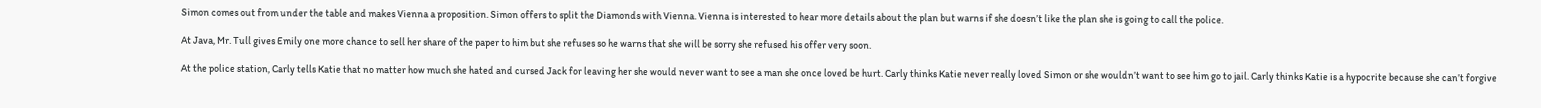Simon comes out from under the table and makes Vienna a proposition. Simon offers to split the Diamonds with Vienna. Vienna is interested to hear more details about the plan but warns if she doesn’t like the plan she is going to call the police.

At Java, Mr. Tull gives Emily one more chance to sell her share of the paper to him but she refuses so he warns that she will be sorry she refused his offer very soon.

At the police station, Carly tells Katie that no matter how much she hated and cursed Jack for leaving her she would never want to see a man she once loved be hurt. Carly thinks Katie never really loved Simon or she wouldn’t want to see him go to jail. Carly thinks Katie is a hypocrite because she can’t forgive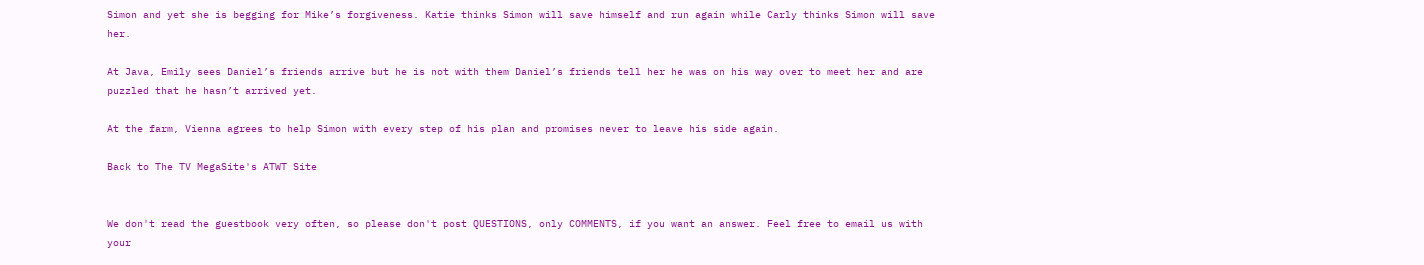Simon and yet she is begging for Mike’s forgiveness. Katie thinks Simon will save himself and run again while Carly thinks Simon will save her.

At Java, Emily sees Daniel’s friends arrive but he is not with them Daniel’s friends tell her he was on his way over to meet her and are puzzled that he hasn’t arrived yet.

At the farm, Vienna agrees to help Simon with every step of his plan and promises never to leave his side again.

Back to The TV MegaSite's ATWT Site


We don't read the guestbook very often, so please don't post QUESTIONS, only COMMENTS, if you want an answer. Feel free to email us with your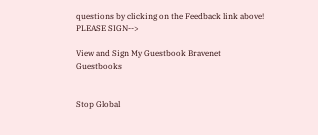questions by clicking on the Feedback link above! PLEASE SIGN-->

View and Sign My Guestbook Bravenet Guestbooks


Stop Global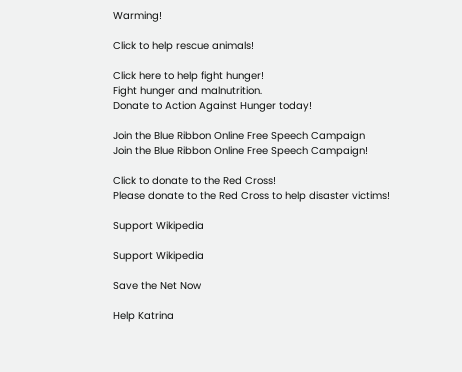Warming!

Click to help rescue animals!

Click here to help fight hunger!
Fight hunger and malnutrition.
Donate to Action Against Hunger today!

Join the Blue Ribbon Online Free Speech Campaign
Join the Blue Ribbon Online Free Speech Campaign!

Click to donate to the Red Cross!
Please donate to the Red Cross to help disaster victims!

Support Wikipedia

Support Wikipedia

Save the Net Now

Help Katrina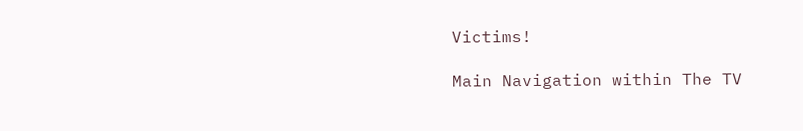Victims!

Main Navigation within The TV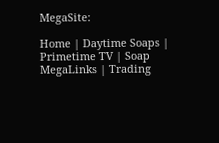MegaSite:

Home | Daytime Soaps | Primetime TV | Soap MegaLinks | Trading